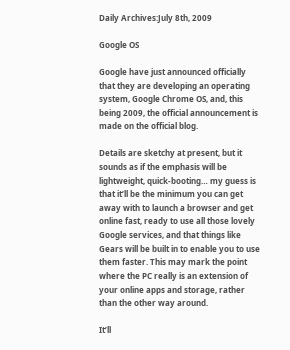Daily Archives:July 8th, 2009

Google OS

Google have just announced officially that they are developing an operating system, Google Chrome OS, and, this being 2009, the official announcement is made on the official blog.

Details are sketchy at present, but it sounds as if the emphasis will be lightweight, quick-booting… my guess is that it’ll be the minimum you can get away with to launch a browser and get online fast, ready to use all those lovely Google services, and that things like Gears will be built in to enable you to use them faster. This may mark the point where the PC really is an extension of your online apps and storage, rather than the other way around.

It’ll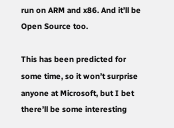run on ARM and x86. And it’ll be Open Source too.

This has been predicted for some time, so it won’t surprise anyone at Microsoft, but I bet there’ll be some interesting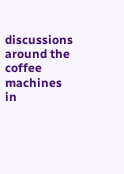discussions around the coffee machines in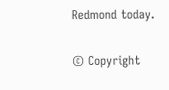Redmond today.

© Copyright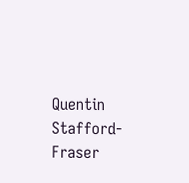Quentin Stafford-Fraser